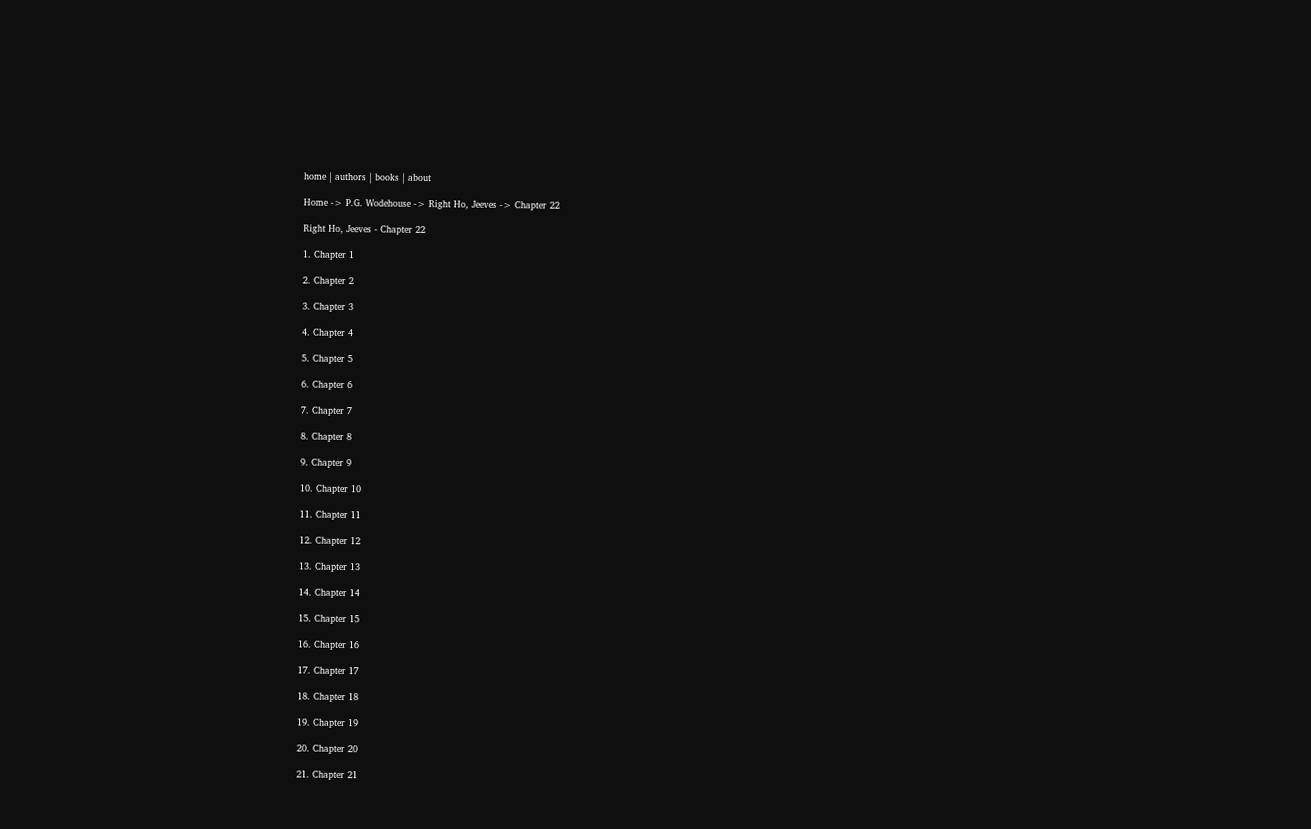home | authors | books | about

Home -> P.G. Wodehouse -> Right Ho, Jeeves -> Chapter 22

Right Ho, Jeeves - Chapter 22

1. Chapter 1

2. Chapter 2

3. Chapter 3

4. Chapter 4

5. Chapter 5

6. Chapter 6

7. Chapter 7

8. Chapter 8

9. Chapter 9

10. Chapter 10

11. Chapter 11

12. Chapter 12

13. Chapter 13

14. Chapter 14

15. Chapter 15

16. Chapter 16

17. Chapter 17

18. Chapter 18

19. Chapter 19

20. Chapter 20

21. Chapter 21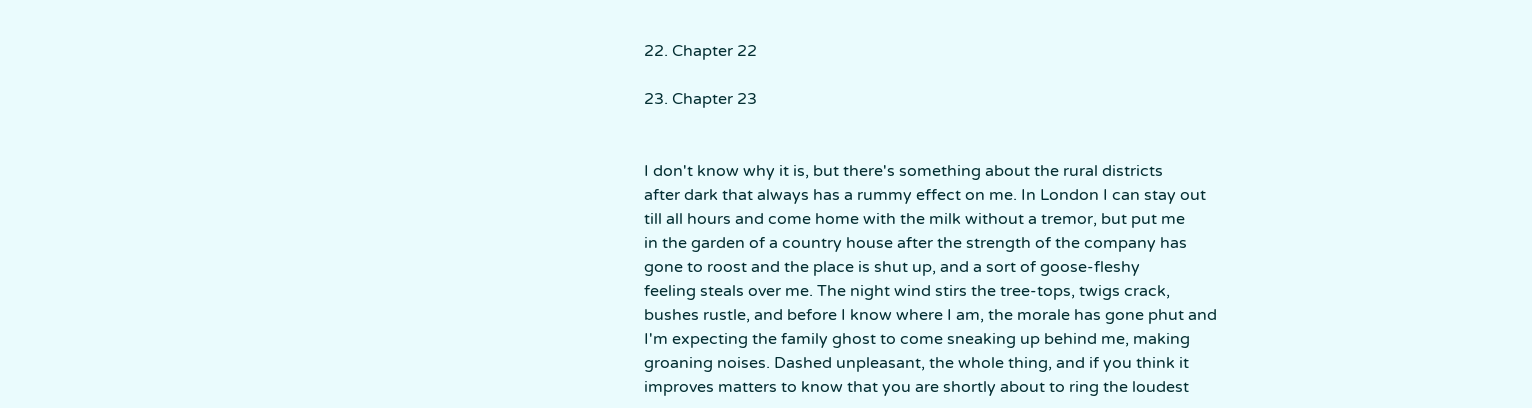22. Chapter 22

23. Chapter 23


I don't know why it is, but there's something about the rural districts
after dark that always has a rummy effect on me. In London I can stay out
till all hours and come home with the milk without a tremor, but put me
in the garden of a country house after the strength of the company has
gone to roost and the place is shut up, and a sort of goose-fleshy
feeling steals over me. The night wind stirs the tree-tops, twigs crack,
bushes rustle, and before I know where I am, the morale has gone phut and
I'm expecting the family ghost to come sneaking up behind me, making
groaning noises. Dashed unpleasant, the whole thing, and if you think it
improves matters to know that you are shortly about to ring the loudest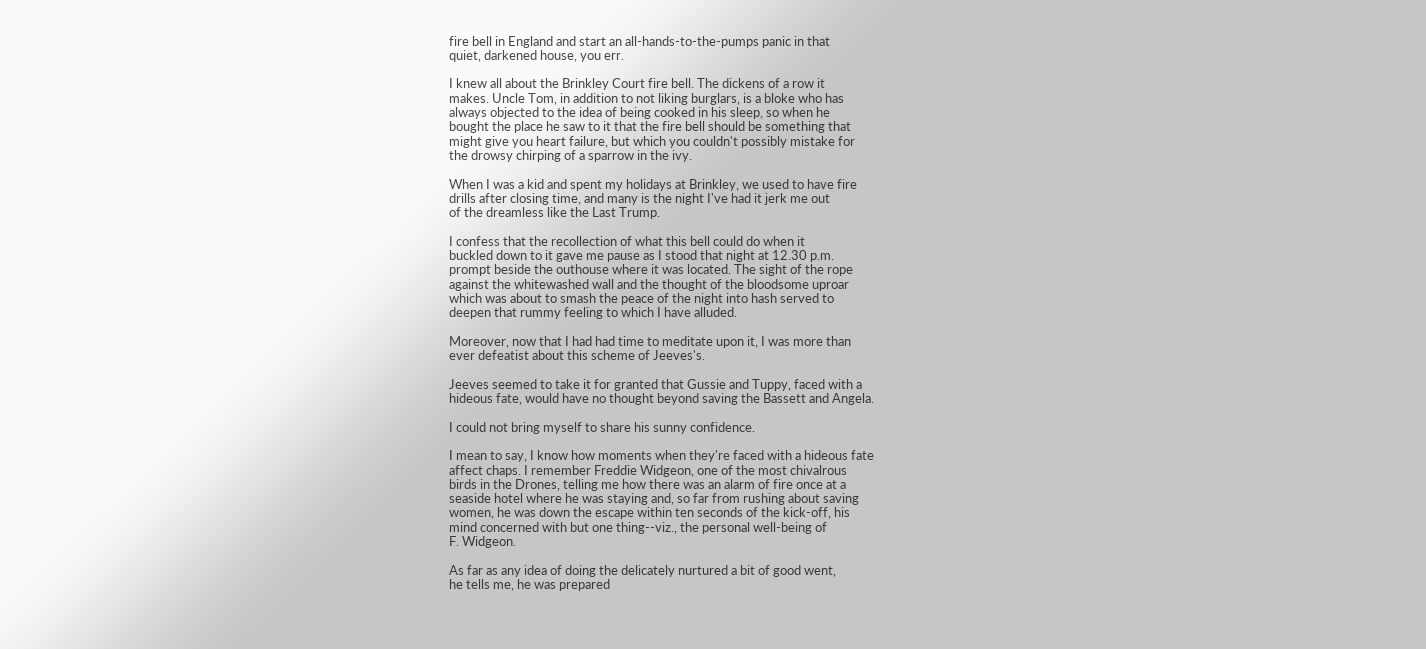fire bell in England and start an all-hands-to-the-pumps panic in that
quiet, darkened house, you err.

I knew all about the Brinkley Court fire bell. The dickens of a row it
makes. Uncle Tom, in addition to not liking burglars, is a bloke who has
always objected to the idea of being cooked in his sleep, so when he
bought the place he saw to it that the fire bell should be something that
might give you heart failure, but which you couldn't possibly mistake for
the drowsy chirping of a sparrow in the ivy.

When I was a kid and spent my holidays at Brinkley, we used to have fire
drills after closing time, and many is the night I've had it jerk me out
of the dreamless like the Last Trump.

I confess that the recollection of what this bell could do when it
buckled down to it gave me pause as I stood that night at 12.30 p.m.
prompt beside the outhouse where it was located. The sight of the rope
against the whitewashed wall and the thought of the bloodsome uproar
which was about to smash the peace of the night into hash served to
deepen that rummy feeling to which I have alluded.

Moreover, now that I had had time to meditate upon it, I was more than
ever defeatist about this scheme of Jeeves's.

Jeeves seemed to take it for granted that Gussie and Tuppy, faced with a
hideous fate, would have no thought beyond saving the Bassett and Angela.

I could not bring myself to share his sunny confidence.

I mean to say, I know how moments when they're faced with a hideous fate
affect chaps. I remember Freddie Widgeon, one of the most chivalrous
birds in the Drones, telling me how there was an alarm of fire once at a
seaside hotel where he was staying and, so far from rushing about saving
women, he was down the escape within ten seconds of the kick-off, his
mind concerned with but one thing--viz., the personal well-being of
F. Widgeon.

As far as any idea of doing the delicately nurtured a bit of good went,
he tells me, he was prepared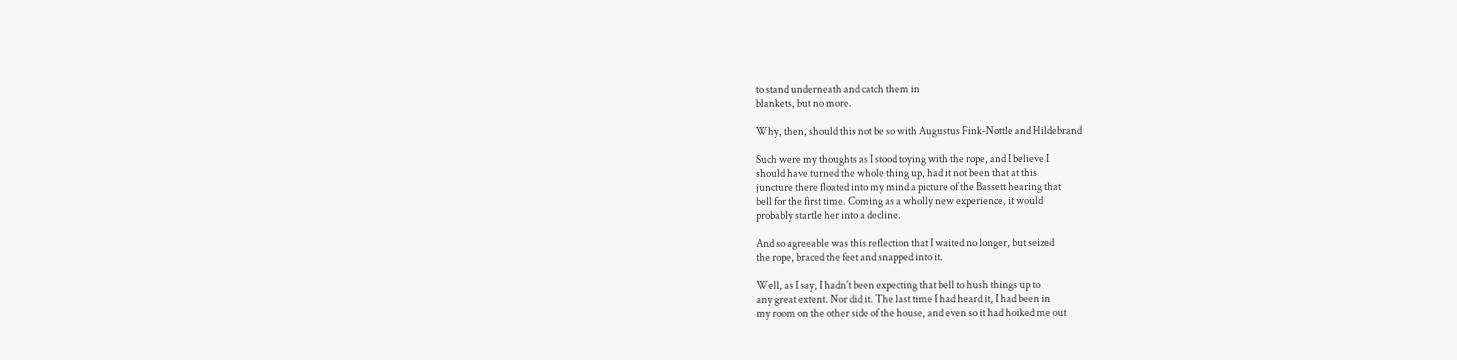to stand underneath and catch them in
blankets, but no more.

Why, then, should this not be so with Augustus Fink-Nottle and Hildebrand

Such were my thoughts as I stood toying with the rope, and I believe I
should have turned the whole thing up, had it not been that at this
juncture there floated into my mind a picture of the Bassett hearing that
bell for the first time. Coming as a wholly new experience, it would
probably startle her into a decline.

And so agreeable was this reflection that I waited no longer, but seized
the rope, braced the feet and snapped into it.

Well, as I say, I hadn't been expecting that bell to hush things up to
any great extent. Nor did it. The last time I had heard it, I had been in
my room on the other side of the house, and even so it had hoiked me out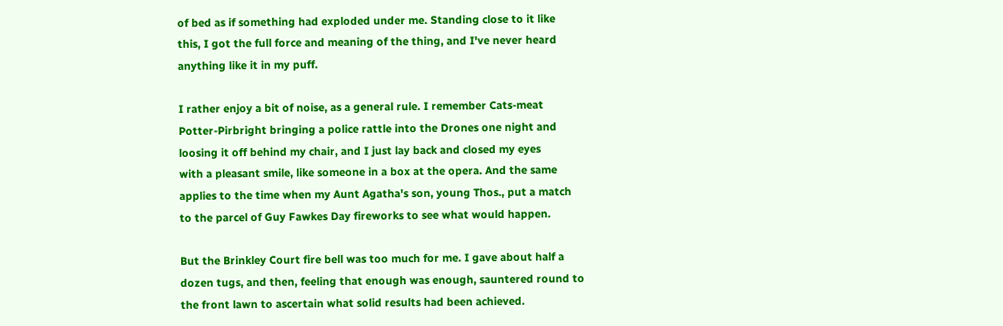of bed as if something had exploded under me. Standing close to it like
this, I got the full force and meaning of the thing, and I've never heard
anything like it in my puff.

I rather enjoy a bit of noise, as a general rule. I remember Cats-meat
Potter-Pirbright bringing a police rattle into the Drones one night and
loosing it off behind my chair, and I just lay back and closed my eyes
with a pleasant smile, like someone in a box at the opera. And the same
applies to the time when my Aunt Agatha's son, young Thos., put a match
to the parcel of Guy Fawkes Day fireworks to see what would happen.

But the Brinkley Court fire bell was too much for me. I gave about half a
dozen tugs, and then, feeling that enough was enough, sauntered round to
the front lawn to ascertain what solid results had been achieved.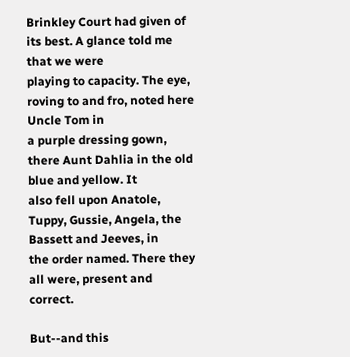Brinkley Court had given of its best. A glance told me that we were
playing to capacity. The eye, roving to and fro, noted here Uncle Tom in
a purple dressing gown, there Aunt Dahlia in the old blue and yellow. It
also fell upon Anatole, Tuppy, Gussie, Angela, the Bassett and Jeeves, in
the order named. There they all were, present and correct.

But--and this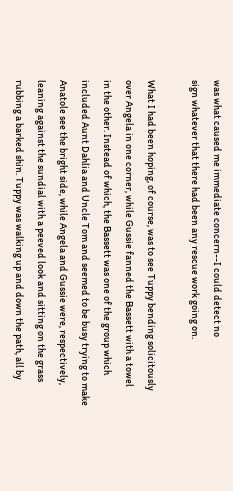was what caused me immediate concern--I could detect no
sign whatever that there had been any rescue work going on.

What I had been hoping, of course, was to see Tuppy bending solicitously
over Angela in one corner, while Gussie fanned the Bassett with a towel
in the other. Instead of which, the Bassett was one of the group which
included Aunt Dahlia and Uncle Tom and seemed to be busy trying to make
Anatole see the bright side, while Angela and Gussie were, respectively,
leaning against the sundial with a peeved look and sitting on the grass
rubbing a barked shin. Tuppy was walking up and down the path, all by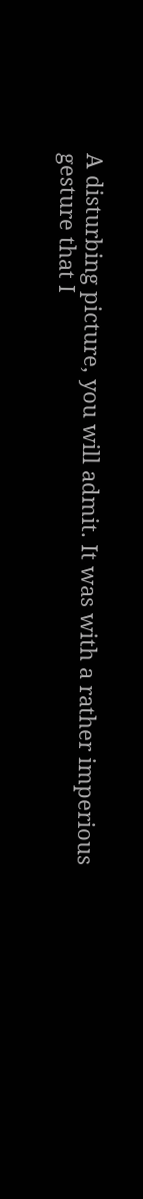A disturbing picture, you will admit. It was with a rather imperious
gesture that I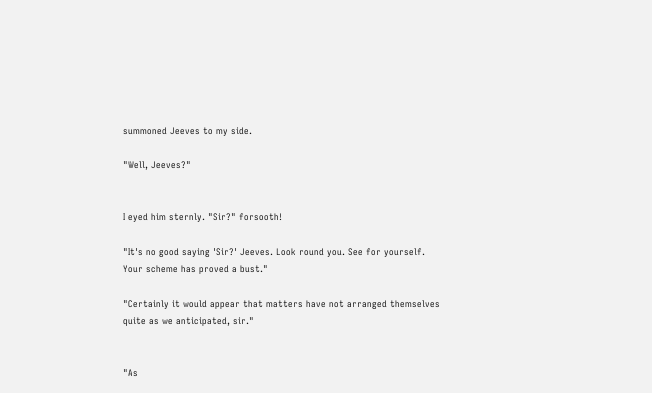summoned Jeeves to my side.

"Well, Jeeves?"


I eyed him sternly. "Sir?" forsooth!

"It's no good saying 'Sir?' Jeeves. Look round you. See for yourself.
Your scheme has proved a bust."

"Certainly it would appear that matters have not arranged themselves
quite as we anticipated, sir."


"As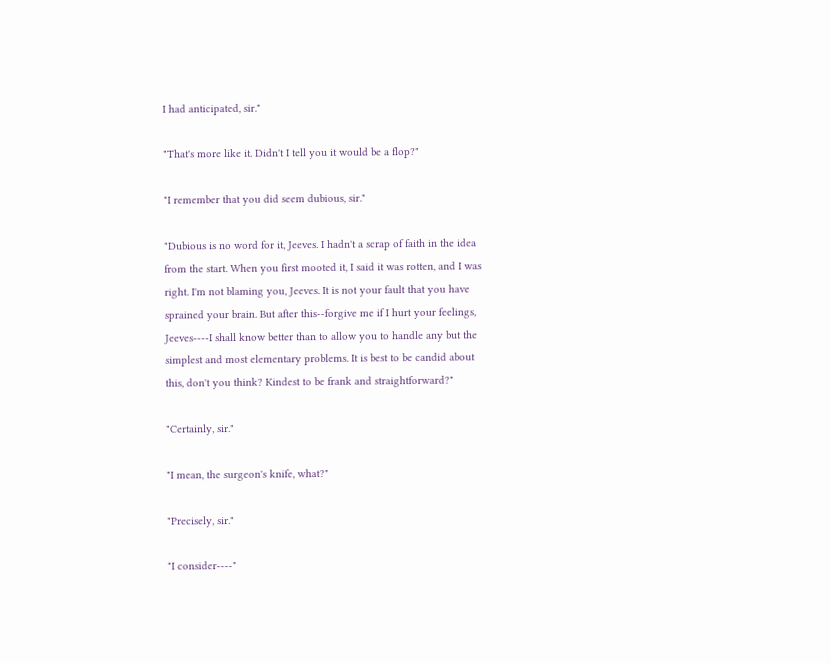I had anticipated, sir."

"That's more like it. Didn't I tell you it would be a flop?"

"I remember that you did seem dubious, sir."

"Dubious is no word for it, Jeeves. I hadn't a scrap of faith in the idea
from the start. When you first mooted it, I said it was rotten, and I was
right. I'm not blaming you, Jeeves. It is not your fault that you have
sprained your brain. But after this--forgive me if I hurt your feelings,
Jeeves----I shall know better than to allow you to handle any but the
simplest and most elementary problems. It is best to be candid about
this, don't you think? Kindest to be frank and straightforward?"

"Certainly, sir."

"I mean, the surgeon's knife, what?"

"Precisely, sir."

"I consider----"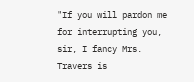"If you will pardon me for interrupting you, sir, I fancy Mrs. Travers is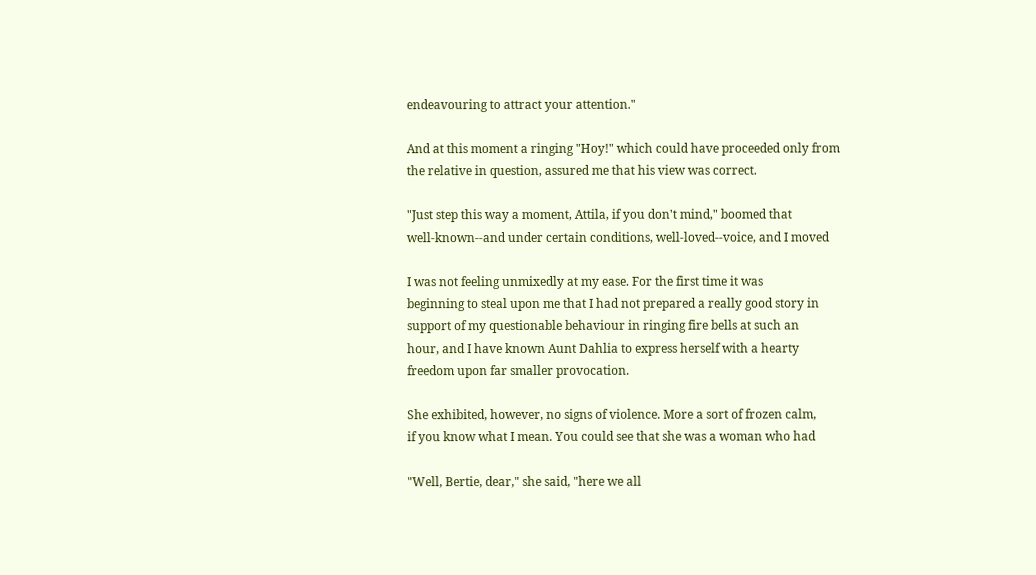endeavouring to attract your attention."

And at this moment a ringing "Hoy!" which could have proceeded only from
the relative in question, assured me that his view was correct.

"Just step this way a moment, Attila, if you don't mind," boomed that
well-known--and under certain conditions, well-loved--voice, and I moved

I was not feeling unmixedly at my ease. For the first time it was
beginning to steal upon me that I had not prepared a really good story in
support of my questionable behaviour in ringing fire bells at such an
hour, and I have known Aunt Dahlia to express herself with a hearty
freedom upon far smaller provocation.

She exhibited, however, no signs of violence. More a sort of frozen calm,
if you know what I mean. You could see that she was a woman who had

"Well, Bertie, dear," she said, "here we all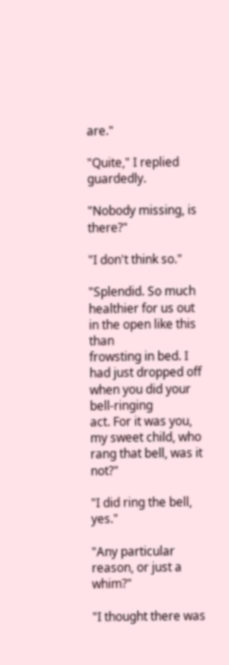are."

"Quite," I replied guardedly.

"Nobody missing, is there?"

"I don't think so."

"Splendid. So much healthier for us out in the open like this than
frowsting in bed. I had just dropped off when you did your bell-ringing
act. For it was you, my sweet child, who rang that bell, was it not?"

"I did ring the bell, yes."

"Any particular reason, or just a whim?"

"I thought there was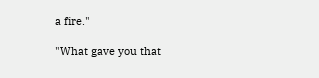a fire."

"What gave you that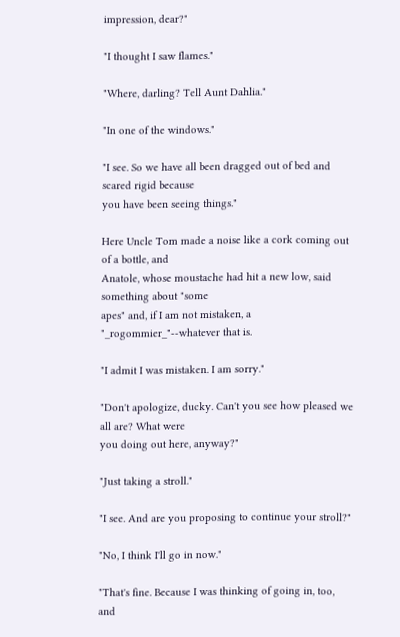impression, dear?"

"I thought I saw flames."

"Where, darling? Tell Aunt Dahlia."

"In one of the windows."

"I see. So we have all been dragged out of bed and scared rigid because
you have been seeing things."

Here Uncle Tom made a noise like a cork coming out of a bottle, and
Anatole, whose moustache had hit a new low, said something about "some
apes" and, if I am not mistaken, a "_rogommier_"--whatever that is.

"I admit I was mistaken. I am sorry."

"Don't apologize, ducky. Can't you see how pleased we all are? What were
you doing out here, anyway?"

"Just taking a stroll."

"I see. And are you proposing to continue your stroll?"

"No, I think I'll go in now."

"That's fine. Because I was thinking of going in, too, and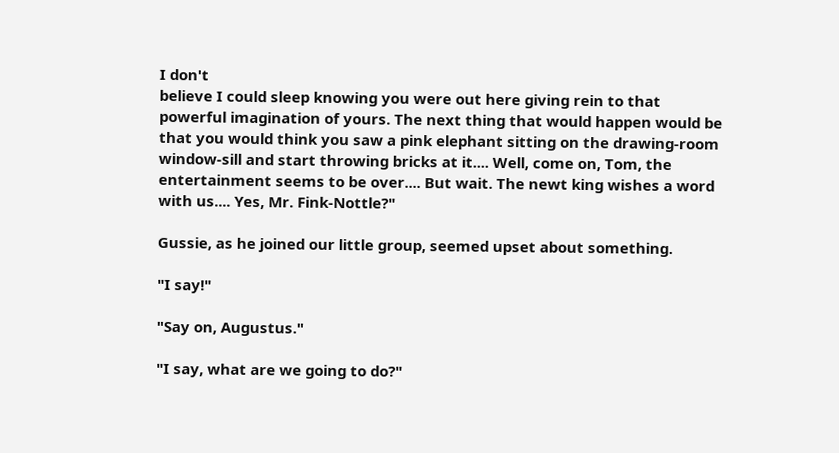I don't
believe I could sleep knowing you were out here giving rein to that
powerful imagination of yours. The next thing that would happen would be
that you would think you saw a pink elephant sitting on the drawing-room
window-sill and start throwing bricks at it.... Well, come on, Tom, the
entertainment seems to be over.... But wait. The newt king wishes a word
with us.... Yes, Mr. Fink-Nottle?"

Gussie, as he joined our little group, seemed upset about something.

"I say!"

"Say on, Augustus."

"I say, what are we going to do?"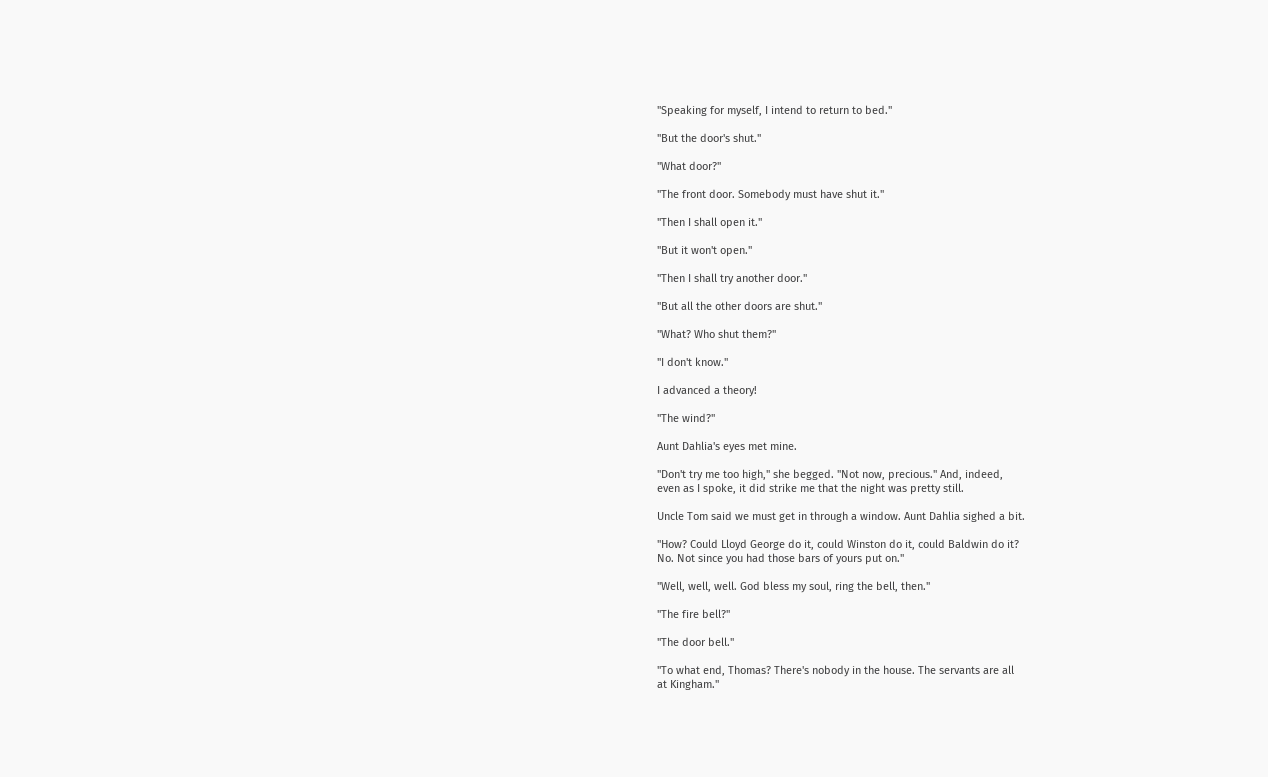"Speaking for myself, I intend to return to bed."

"But the door's shut."

"What door?"

"The front door. Somebody must have shut it."

"Then I shall open it."

"But it won't open."

"Then I shall try another door."

"But all the other doors are shut."

"What? Who shut them?"

"I don't know."

I advanced a theory!

"The wind?"

Aunt Dahlia's eyes met mine.

"Don't try me too high," she begged. "Not now, precious." And, indeed,
even as I spoke, it did strike me that the night was pretty still.

Uncle Tom said we must get in through a window. Aunt Dahlia sighed a bit.

"How? Could Lloyd George do it, could Winston do it, could Baldwin do it?
No. Not since you had those bars of yours put on."

"Well, well, well. God bless my soul, ring the bell, then."

"The fire bell?"

"The door bell."

"To what end, Thomas? There's nobody in the house. The servants are all
at Kingham."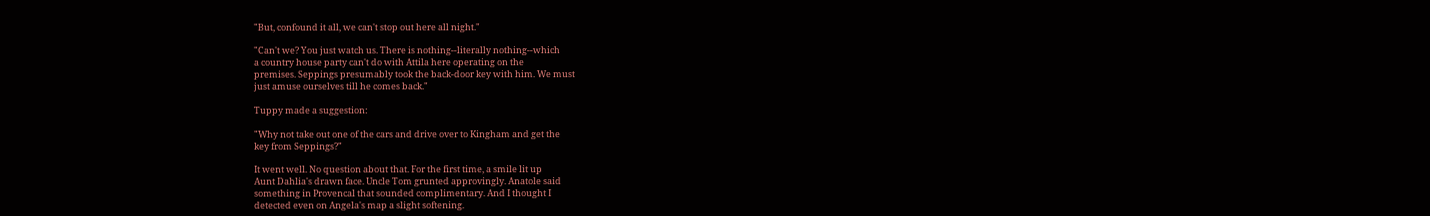"But, confound it all, we can't stop out here all night."

"Can't we? You just watch us. There is nothing--literally nothing--which
a country house party can't do with Attila here operating on the
premises. Seppings presumably took the back-door key with him. We must
just amuse ourselves till he comes back."

Tuppy made a suggestion:

"Why not take out one of the cars and drive over to Kingham and get the
key from Seppings?"

It went well. No question about that. For the first time, a smile lit up
Aunt Dahlia's drawn face. Uncle Tom grunted approvingly. Anatole said
something in Provencal that sounded complimentary. And I thought I
detected even on Angela's map a slight softening.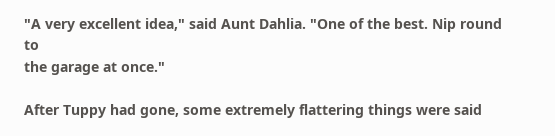"A very excellent idea," said Aunt Dahlia. "One of the best. Nip round to
the garage at once."

After Tuppy had gone, some extremely flattering things were said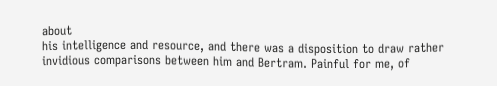about
his intelligence and resource, and there was a disposition to draw rather
invidious comparisons between him and Bertram. Painful for me, of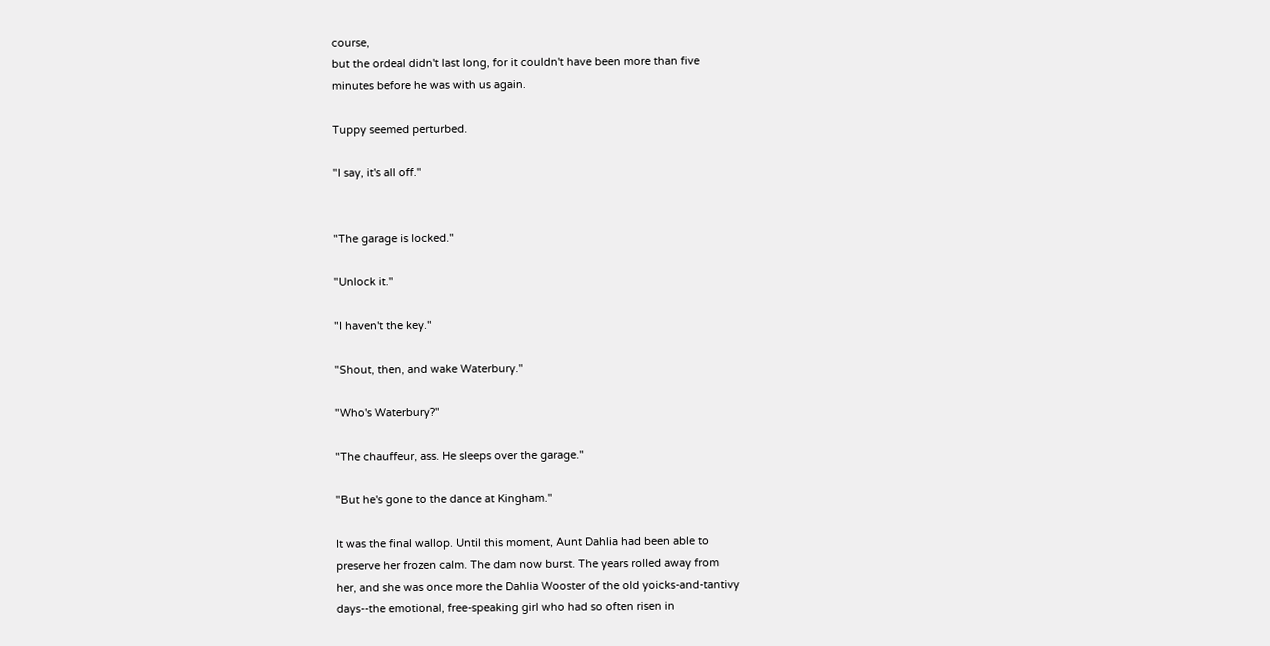course,
but the ordeal didn't last long, for it couldn't have been more than five
minutes before he was with us again.

Tuppy seemed perturbed.

"I say, it's all off."


"The garage is locked."

"Unlock it."

"I haven't the key."

"Shout, then, and wake Waterbury."

"Who's Waterbury?"

"The chauffeur, ass. He sleeps over the garage."

"But he's gone to the dance at Kingham."

It was the final wallop. Until this moment, Aunt Dahlia had been able to
preserve her frozen calm. The dam now burst. The years rolled away from
her, and she was once more the Dahlia Wooster of the old yoicks-and-tantivy
days--the emotional, free-speaking girl who had so often risen in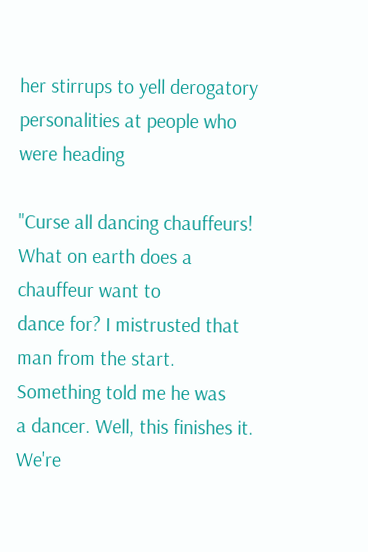her stirrups to yell derogatory personalities at people who were heading

"Curse all dancing chauffeurs! What on earth does a chauffeur want to
dance for? I mistrusted that man from the start. Something told me he was
a dancer. Well, this finishes it. We're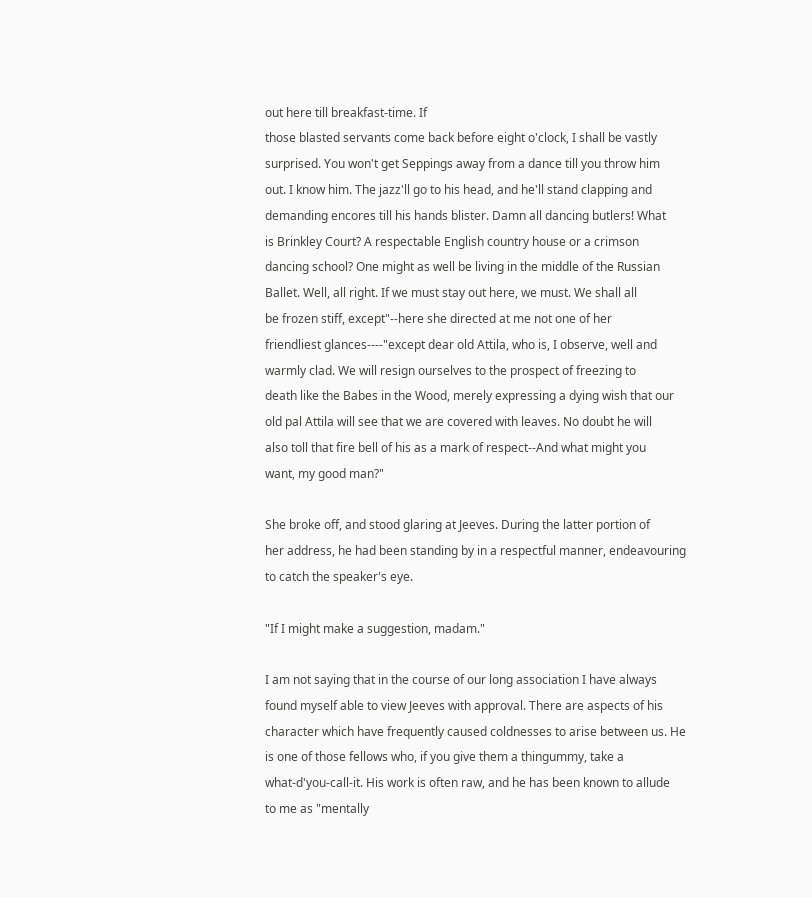out here till breakfast-time. If
those blasted servants come back before eight o'clock, I shall be vastly
surprised. You won't get Seppings away from a dance till you throw him
out. I know him. The jazz'll go to his head, and he'll stand clapping and
demanding encores till his hands blister. Damn all dancing butlers! What
is Brinkley Court? A respectable English country house or a crimson
dancing school? One might as well be living in the middle of the Russian
Ballet. Well, all right. If we must stay out here, we must. We shall all
be frozen stiff, except"--here she directed at me not one of her
friendliest glances----"except dear old Attila, who is, I observe, well and
warmly clad. We will resign ourselves to the prospect of freezing to
death like the Babes in the Wood, merely expressing a dying wish that our
old pal Attila will see that we are covered with leaves. No doubt he will
also toll that fire bell of his as a mark of respect--And what might you
want, my good man?"

She broke off, and stood glaring at Jeeves. During the latter portion of
her address, he had been standing by in a respectful manner, endeavouring
to catch the speaker's eye.

"If I might make a suggestion, madam."

I am not saying that in the course of our long association I have always
found myself able to view Jeeves with approval. There are aspects of his
character which have frequently caused coldnesses to arise between us. He
is one of those fellows who, if you give them a thingummy, take a
what-d'you-call-it. His work is often raw, and he has been known to allude
to me as "mentally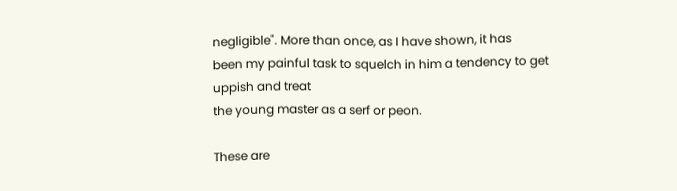negligible". More than once, as I have shown, it has
been my painful task to squelch in him a tendency to get uppish and treat
the young master as a serf or peon.

These are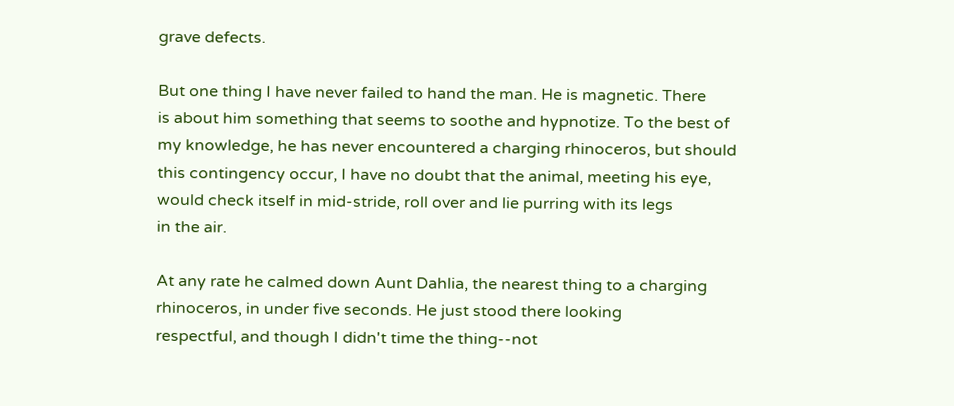grave defects.

But one thing I have never failed to hand the man. He is magnetic. There
is about him something that seems to soothe and hypnotize. To the best of
my knowledge, he has never encountered a charging rhinoceros, but should
this contingency occur, I have no doubt that the animal, meeting his eye,
would check itself in mid-stride, roll over and lie purring with its legs
in the air.

At any rate he calmed down Aunt Dahlia, the nearest thing to a charging
rhinoceros, in under five seconds. He just stood there looking
respectful, and though I didn't time the thing--not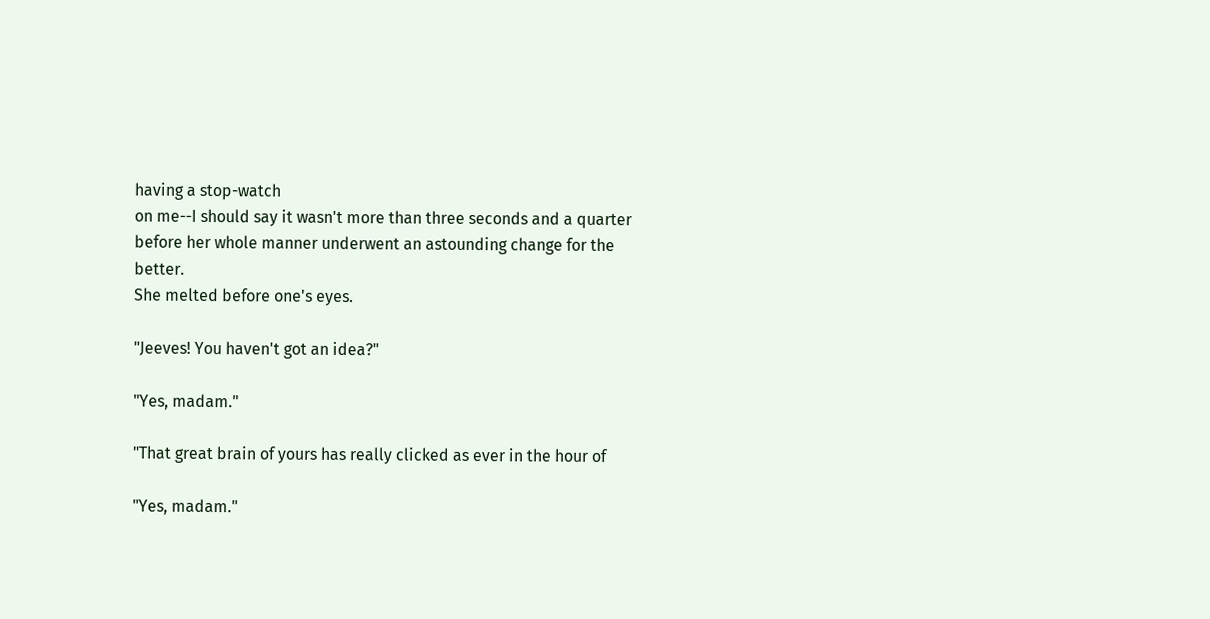having a stop-watch
on me--I should say it wasn't more than three seconds and a quarter
before her whole manner underwent an astounding change for the better.
She melted before one's eyes.

"Jeeves! You haven't got an idea?"

"Yes, madam."

"That great brain of yours has really clicked as ever in the hour of

"Yes, madam."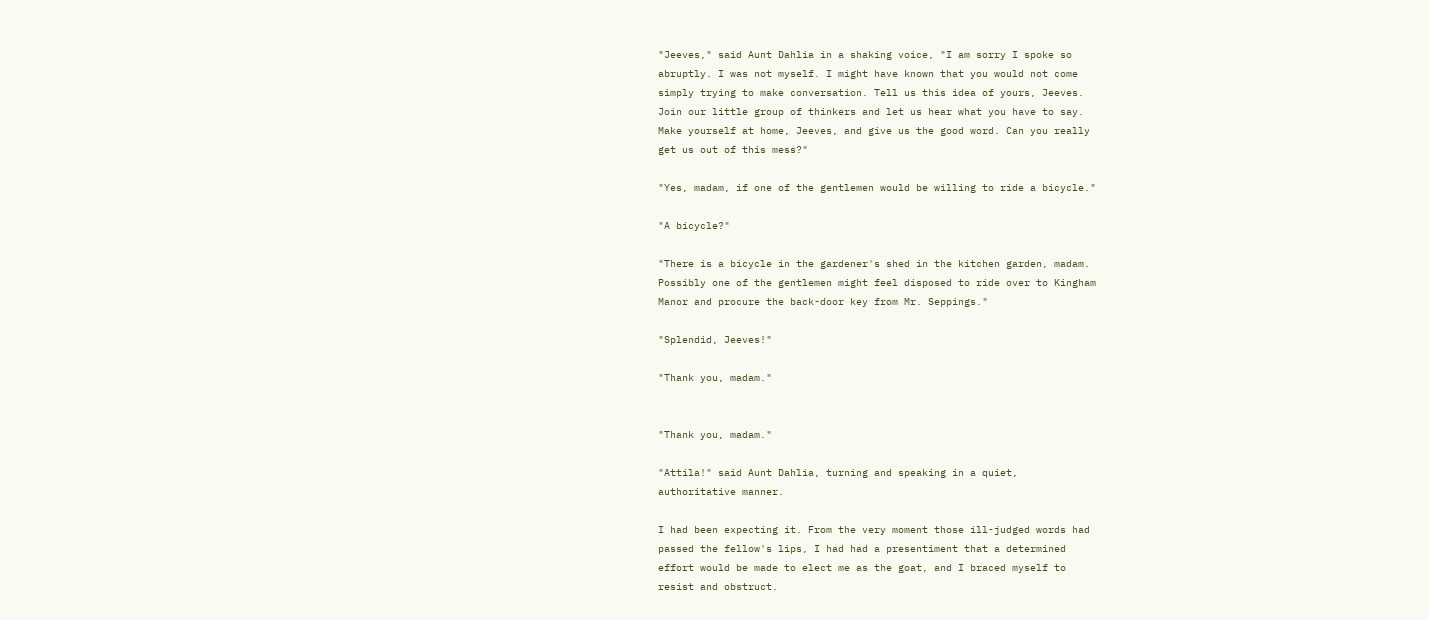"Jeeves," said Aunt Dahlia in a shaking voice, "I am sorry I spoke so
abruptly. I was not myself. I might have known that you would not come
simply trying to make conversation. Tell us this idea of yours, Jeeves.
Join our little group of thinkers and let us hear what you have to say.
Make yourself at home, Jeeves, and give us the good word. Can you really
get us out of this mess?"

"Yes, madam, if one of the gentlemen would be willing to ride a bicycle."

"A bicycle?"

"There is a bicycle in the gardener's shed in the kitchen garden, madam.
Possibly one of the gentlemen might feel disposed to ride over to Kingham
Manor and procure the back-door key from Mr. Seppings."

"Splendid, Jeeves!"

"Thank you, madam."


"Thank you, madam."

"Attila!" said Aunt Dahlia, turning and speaking in a quiet,
authoritative manner.

I had been expecting it. From the very moment those ill-judged words had
passed the fellow's lips, I had had a presentiment that a determined
effort would be made to elect me as the goat, and I braced myself to
resist and obstruct.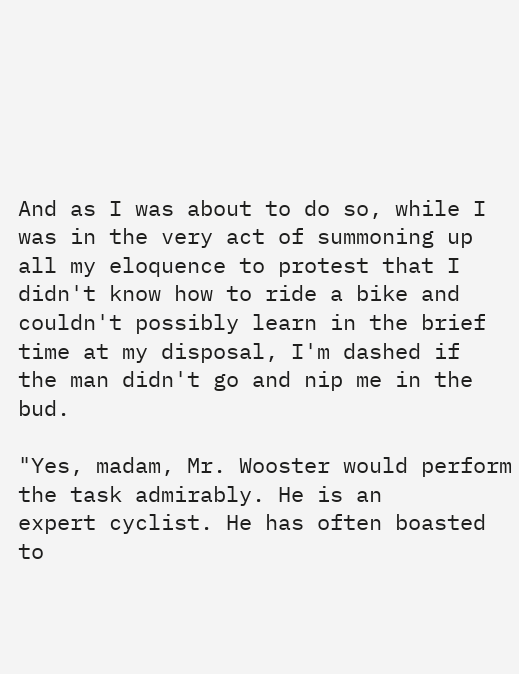And as I was about to do so, while I was in the very act of summoning up
all my eloquence to protest that I didn't know how to ride a bike and
couldn't possibly learn in the brief time at my disposal, I'm dashed if
the man didn't go and nip me in the bud.

"Yes, madam, Mr. Wooster would perform the task admirably. He is an
expert cyclist. He has often boasted to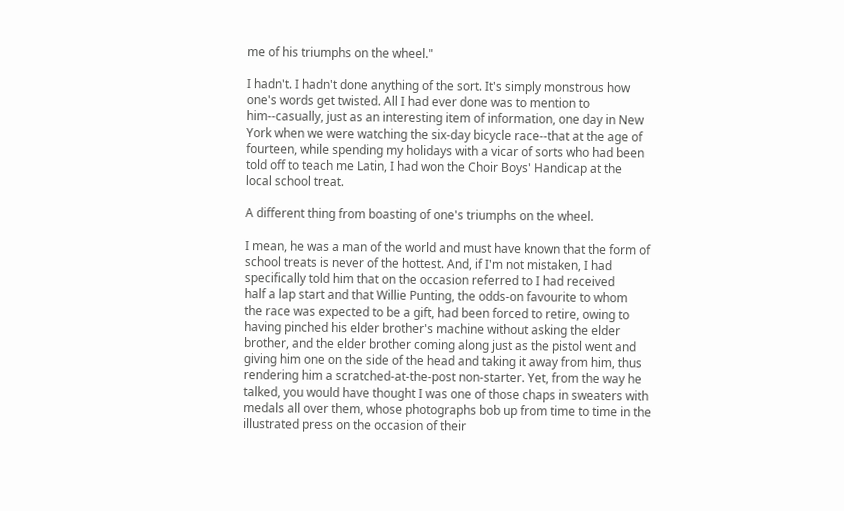me of his triumphs on the wheel."

I hadn't. I hadn't done anything of the sort. It's simply monstrous how
one's words get twisted. All I had ever done was to mention to
him--casually, just as an interesting item of information, one day in New
York when we were watching the six-day bicycle race--that at the age of
fourteen, while spending my holidays with a vicar of sorts who had been
told off to teach me Latin, I had won the Choir Boys' Handicap at the
local school treat.

A different thing from boasting of one's triumphs on the wheel.

I mean, he was a man of the world and must have known that the form of
school treats is never of the hottest. And, if I'm not mistaken, I had
specifically told him that on the occasion referred to I had received
half a lap start and that Willie Punting, the odds-on favourite to whom
the race was expected to be a gift, had been forced to retire, owing to
having pinched his elder brother's machine without asking the elder
brother, and the elder brother coming along just as the pistol went and
giving him one on the side of the head and taking it away from him, thus
rendering him a scratched-at-the-post non-starter. Yet, from the way he
talked, you would have thought I was one of those chaps in sweaters with
medals all over them, whose photographs bob up from time to time in the
illustrated press on the occasion of their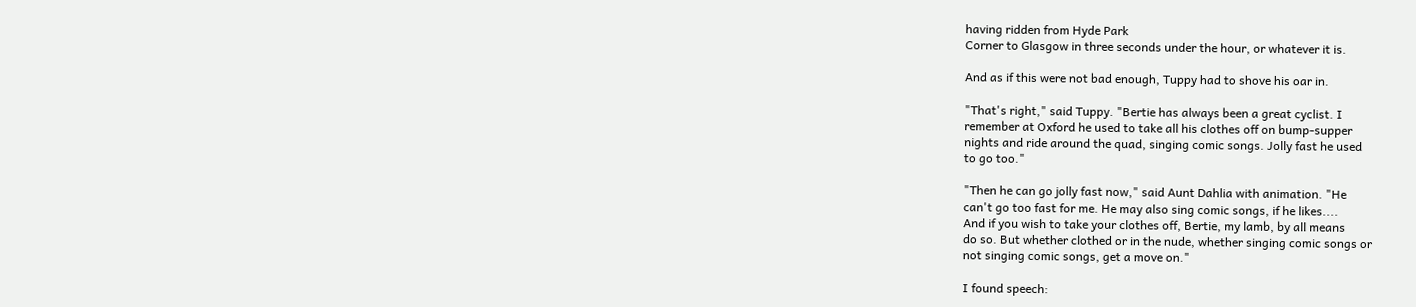having ridden from Hyde Park
Corner to Glasgow in three seconds under the hour, or whatever it is.

And as if this were not bad enough, Tuppy had to shove his oar in.

"That's right," said Tuppy. "Bertie has always been a great cyclist. I
remember at Oxford he used to take all his clothes off on bump-supper
nights and ride around the quad, singing comic songs. Jolly fast he used
to go too."

"Then he can go jolly fast now," said Aunt Dahlia with animation. "He
can't go too fast for me. He may also sing comic songs, if he likes....
And if you wish to take your clothes off, Bertie, my lamb, by all means
do so. But whether clothed or in the nude, whether singing comic songs or
not singing comic songs, get a move on."

I found speech: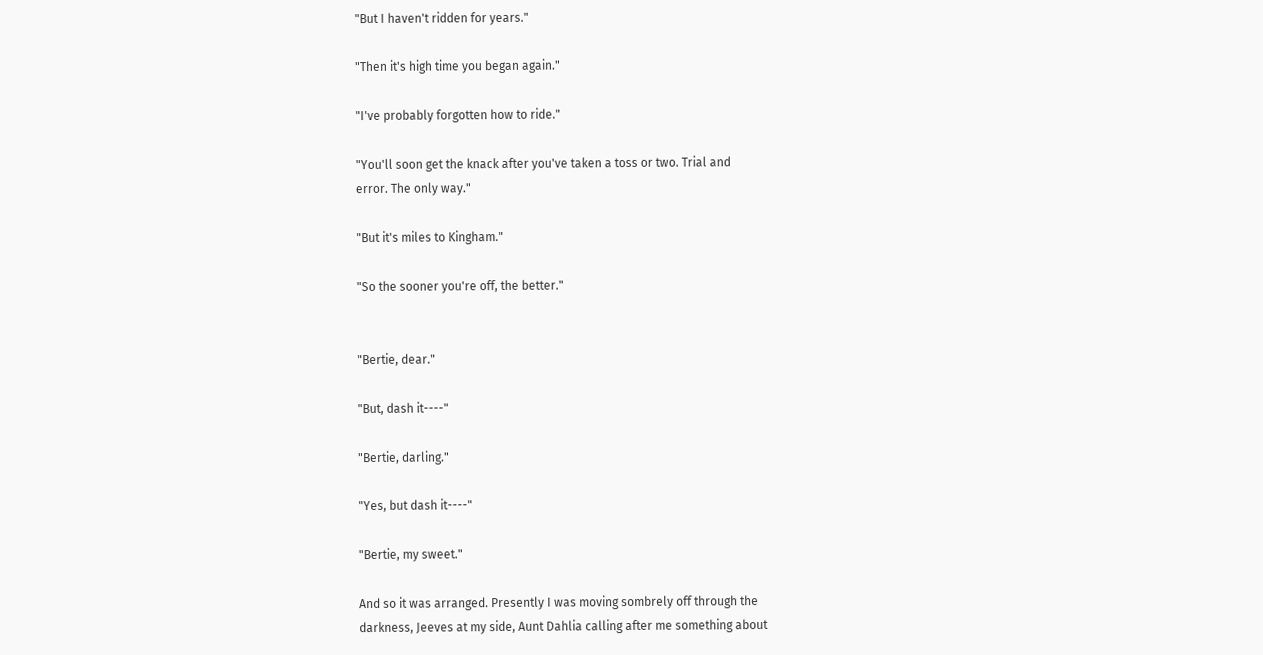"But I haven't ridden for years."

"Then it's high time you began again."

"I've probably forgotten how to ride."

"You'll soon get the knack after you've taken a toss or two. Trial and
error. The only way."

"But it's miles to Kingham."

"So the sooner you're off, the better."


"Bertie, dear."

"But, dash it----"

"Bertie, darling."

"Yes, but dash it----"

"Bertie, my sweet."

And so it was arranged. Presently I was moving sombrely off through the
darkness, Jeeves at my side, Aunt Dahlia calling after me something about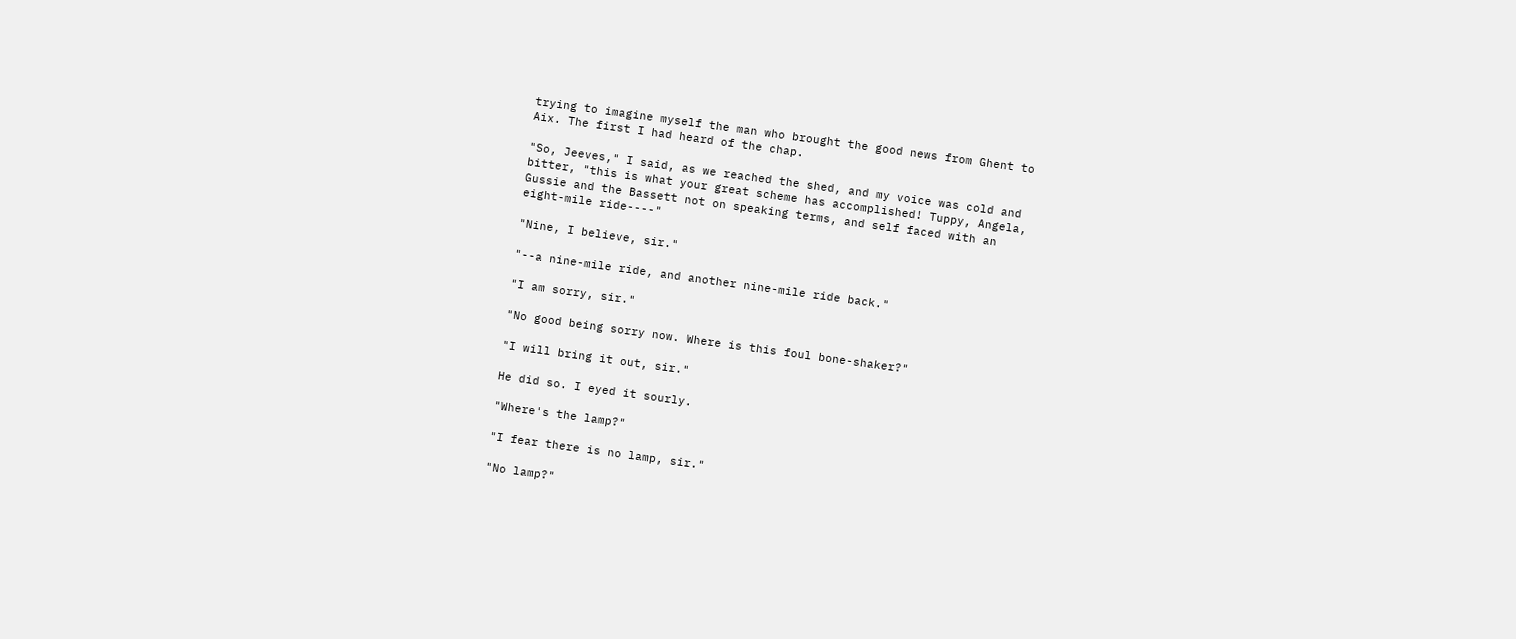trying to imagine myself the man who brought the good news from Ghent to
Aix. The first I had heard of the chap.

"So, Jeeves," I said, as we reached the shed, and my voice was cold and
bitter, "this is what your great scheme has accomplished! Tuppy, Angela,
Gussie and the Bassett not on speaking terms, and self faced with an
eight-mile ride----"

"Nine, I believe, sir."

"--a nine-mile ride, and another nine-mile ride back."

"I am sorry, sir."

"No good being sorry now. Where is this foul bone-shaker?"

"I will bring it out, sir."

He did so. I eyed it sourly.

"Where's the lamp?"

"I fear there is no lamp, sir."

"No lamp?"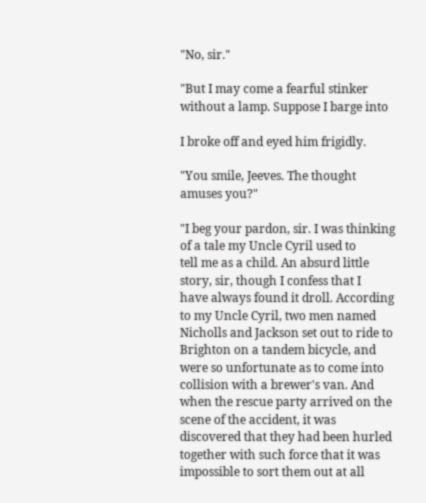"No, sir."

"But I may come a fearful stinker without a lamp. Suppose I barge into

I broke off and eyed him frigidly.

"You smile, Jeeves. The thought amuses you?"

"I beg your pardon, sir. I was thinking of a tale my Uncle Cyril used to
tell me as a child. An absurd little story, sir, though I confess that I
have always found it droll. According to my Uncle Cyril, two men named
Nicholls and Jackson set out to ride to Brighton on a tandem bicycle, and
were so unfortunate as to come into collision with a brewer's van. And
when the rescue party arrived on the scene of the accident, it was
discovered that they had been hurled together with such force that it was
impossible to sort them out at all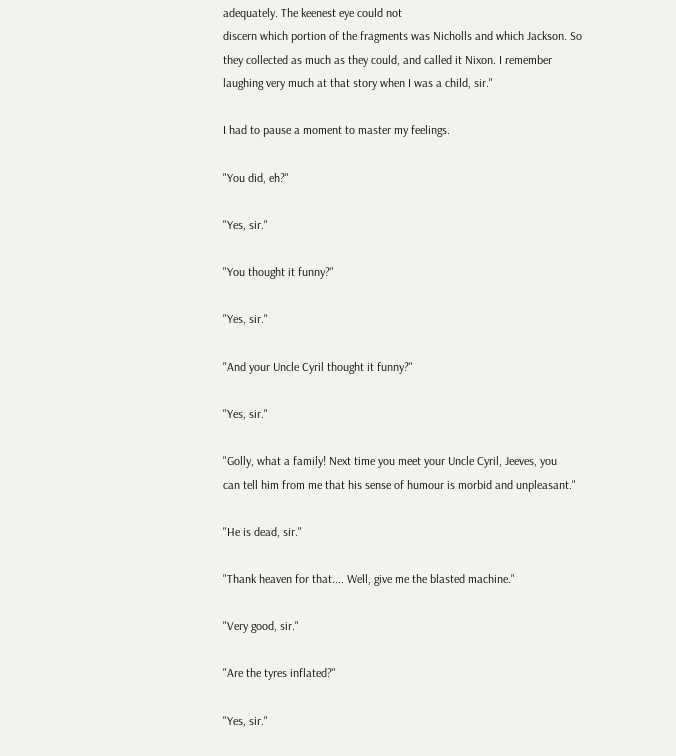adequately. The keenest eye could not
discern which portion of the fragments was Nicholls and which Jackson. So
they collected as much as they could, and called it Nixon. I remember
laughing very much at that story when I was a child, sir."

I had to pause a moment to master my feelings.

"You did, eh?"

"Yes, sir."

"You thought it funny?"

"Yes, sir."

"And your Uncle Cyril thought it funny?"

"Yes, sir."

"Golly, what a family! Next time you meet your Uncle Cyril, Jeeves, you
can tell him from me that his sense of humour is morbid and unpleasant."

"He is dead, sir."

"Thank heaven for that.... Well, give me the blasted machine."

"Very good, sir."

"Are the tyres inflated?"

"Yes, sir."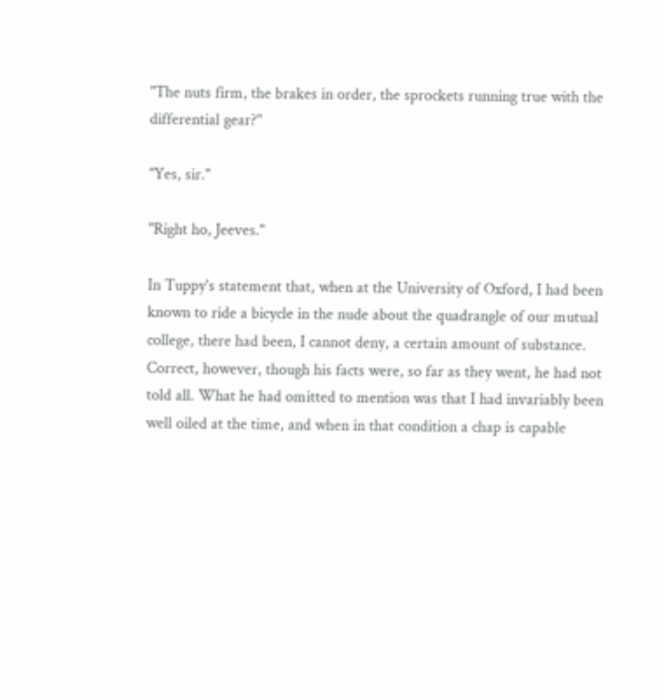"The nuts firm, the brakes in order, the sprockets running true with the
differential gear?"

"Yes, sir."

"Right ho, Jeeves."

In Tuppy's statement that, when at the University of Oxford, I had been
known to ride a bicycle in the nude about the quadrangle of our mutual
college, there had been, I cannot deny, a certain amount of substance.
Correct, however, though his facts were, so far as they went, he had not
told all. What he had omitted to mention was that I had invariably been
well oiled at the time, and when in that condition a chap is capable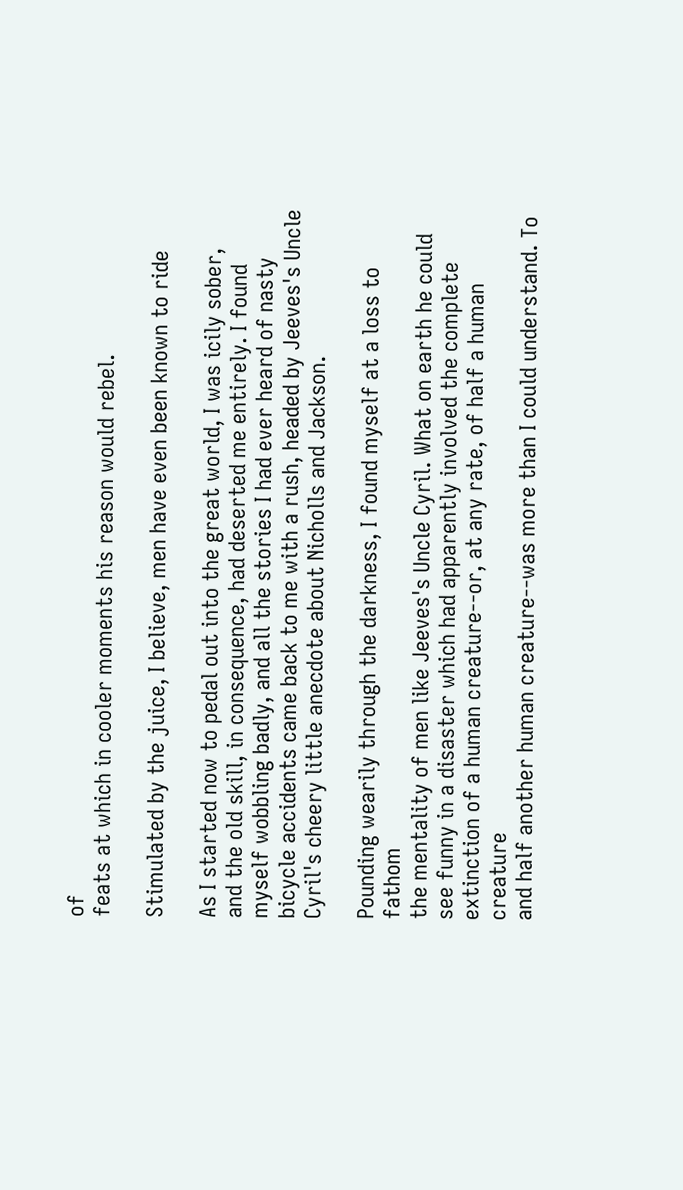of
feats at which in cooler moments his reason would rebel.

Stimulated by the juice, I believe, men have even been known to ride

As I started now to pedal out into the great world, I was icily sober,
and the old skill, in consequence, had deserted me entirely. I found
myself wobbling badly, and all the stories I had ever heard of nasty
bicycle accidents came back to me with a rush, headed by Jeeves's Uncle
Cyril's cheery little anecdote about Nicholls and Jackson.

Pounding wearily through the darkness, I found myself at a loss to fathom
the mentality of men like Jeeves's Uncle Cyril. What on earth he could
see funny in a disaster which had apparently involved the complete
extinction of a human creature--or, at any rate, of half a human creature
and half another human creature--was more than I could understand. To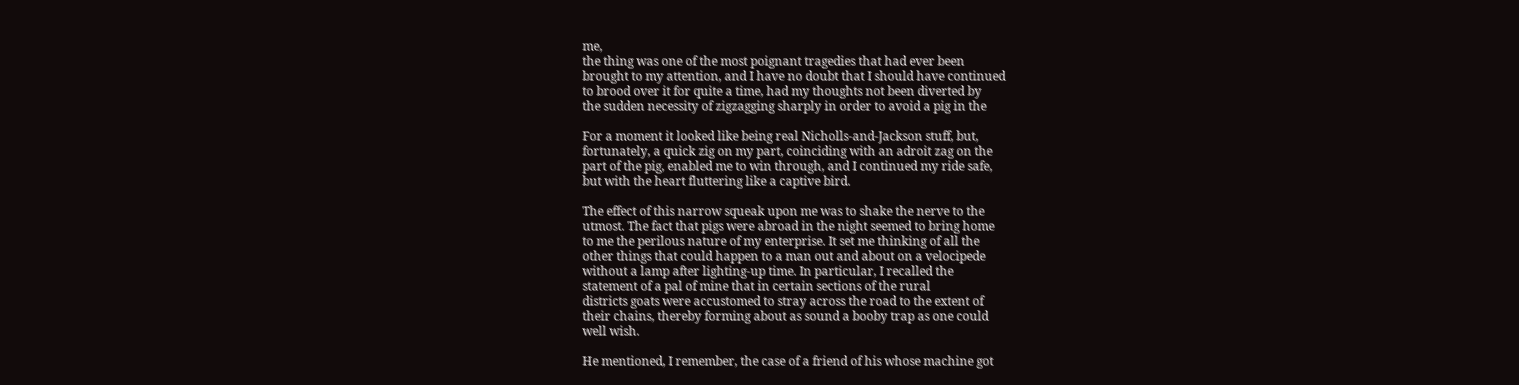me,
the thing was one of the most poignant tragedies that had ever been
brought to my attention, and I have no doubt that I should have continued
to brood over it for quite a time, had my thoughts not been diverted by
the sudden necessity of zigzagging sharply in order to avoid a pig in the

For a moment it looked like being real Nicholls-and-Jackson stuff, but,
fortunately, a quick zig on my part, coinciding with an adroit zag on the
part of the pig, enabled me to win through, and I continued my ride safe,
but with the heart fluttering like a captive bird.

The effect of this narrow squeak upon me was to shake the nerve to the
utmost. The fact that pigs were abroad in the night seemed to bring home
to me the perilous nature of my enterprise. It set me thinking of all the
other things that could happen to a man out and about on a velocipede
without a lamp after lighting-up time. In particular, I recalled the
statement of a pal of mine that in certain sections of the rural
districts goats were accustomed to stray across the road to the extent of
their chains, thereby forming about as sound a booby trap as one could
well wish.

He mentioned, I remember, the case of a friend of his whose machine got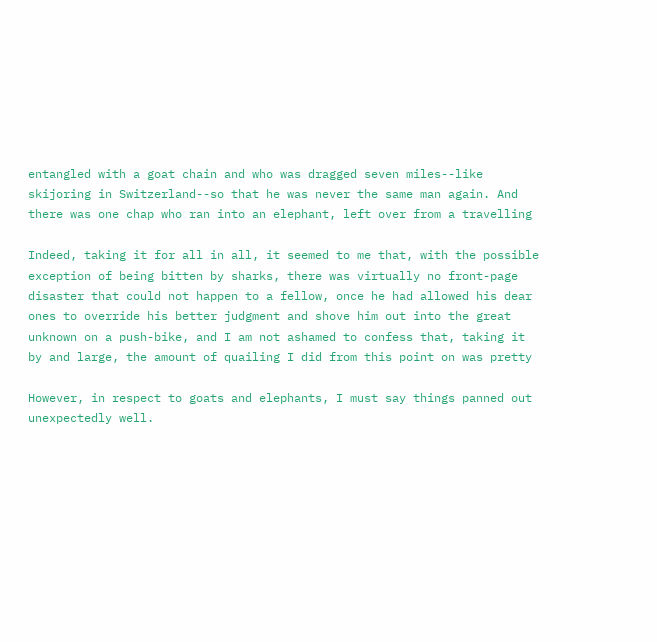entangled with a goat chain and who was dragged seven miles--like
skijoring in Switzerland--so that he was never the same man again. And
there was one chap who ran into an elephant, left over from a travelling

Indeed, taking it for all in all, it seemed to me that, with the possible
exception of being bitten by sharks, there was virtually no front-page
disaster that could not happen to a fellow, once he had allowed his dear
ones to override his better judgment and shove him out into the great
unknown on a push-bike, and I am not ashamed to confess that, taking it
by and large, the amount of quailing I did from this point on was pretty

However, in respect to goats and elephants, I must say things panned out
unexpectedly well.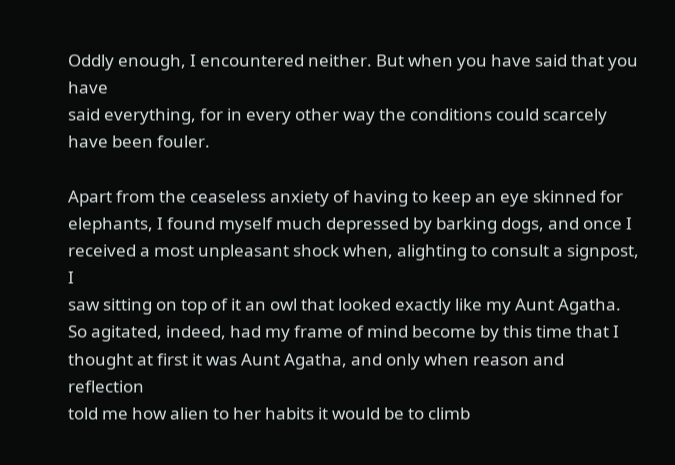Oddly enough, I encountered neither. But when you have said that you have
said everything, for in every other way the conditions could scarcely
have been fouler.

Apart from the ceaseless anxiety of having to keep an eye skinned for
elephants, I found myself much depressed by barking dogs, and once I
received a most unpleasant shock when, alighting to consult a signpost, I
saw sitting on top of it an owl that looked exactly like my Aunt Agatha.
So agitated, indeed, had my frame of mind become by this time that I
thought at first it was Aunt Agatha, and only when reason and reflection
told me how alien to her habits it would be to climb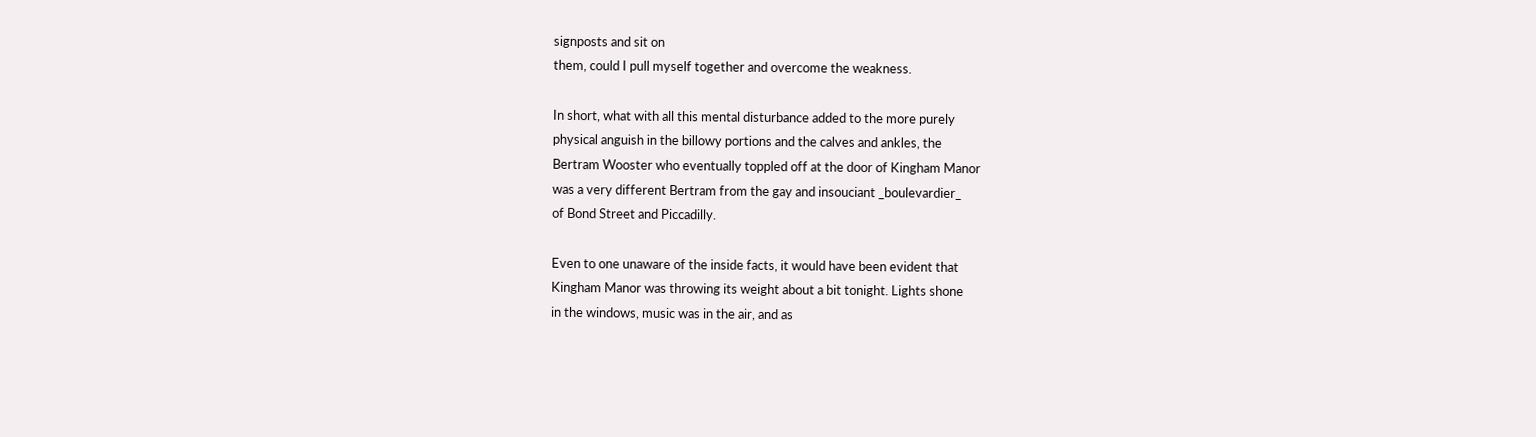signposts and sit on
them, could I pull myself together and overcome the weakness.

In short, what with all this mental disturbance added to the more purely
physical anguish in the billowy portions and the calves and ankles, the
Bertram Wooster who eventually toppled off at the door of Kingham Manor
was a very different Bertram from the gay and insouciant _boulevardier_
of Bond Street and Piccadilly.

Even to one unaware of the inside facts, it would have been evident that
Kingham Manor was throwing its weight about a bit tonight. Lights shone
in the windows, music was in the air, and as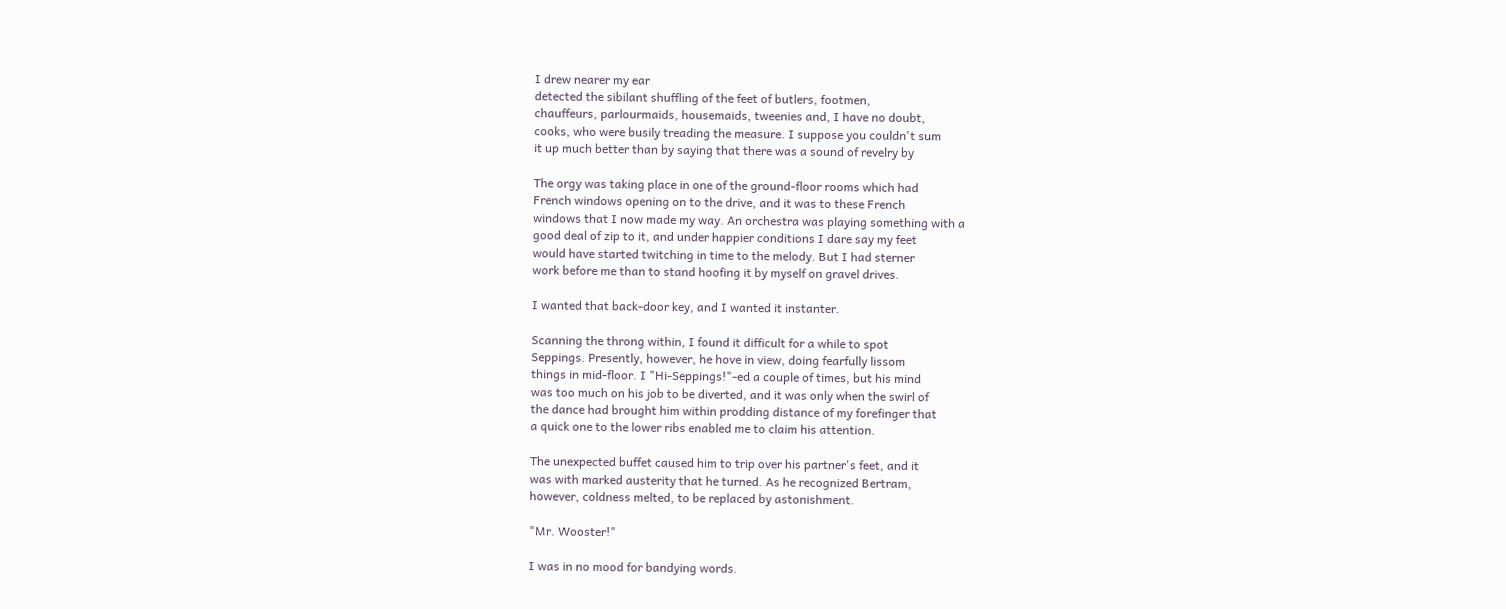I drew nearer my ear
detected the sibilant shuffling of the feet of butlers, footmen,
chauffeurs, parlourmaids, housemaids, tweenies and, I have no doubt,
cooks, who were busily treading the measure. I suppose you couldn't sum
it up much better than by saying that there was a sound of revelry by

The orgy was taking place in one of the ground-floor rooms which had
French windows opening on to the drive, and it was to these French
windows that I now made my way. An orchestra was playing something with a
good deal of zip to it, and under happier conditions I dare say my feet
would have started twitching in time to the melody. But I had sterner
work before me than to stand hoofing it by myself on gravel drives.

I wanted that back-door key, and I wanted it instanter.

Scanning the throng within, I found it difficult for a while to spot
Seppings. Presently, however, he hove in view, doing fearfully lissom
things in mid-floor. I "Hi-Seppings!"-ed a couple of times, but his mind
was too much on his job to be diverted, and it was only when the swirl of
the dance had brought him within prodding distance of my forefinger that
a quick one to the lower ribs enabled me to claim his attention.

The unexpected buffet caused him to trip over his partner's feet, and it
was with marked austerity that he turned. As he recognized Bertram,
however, coldness melted, to be replaced by astonishment.

"Mr. Wooster!"

I was in no mood for bandying words.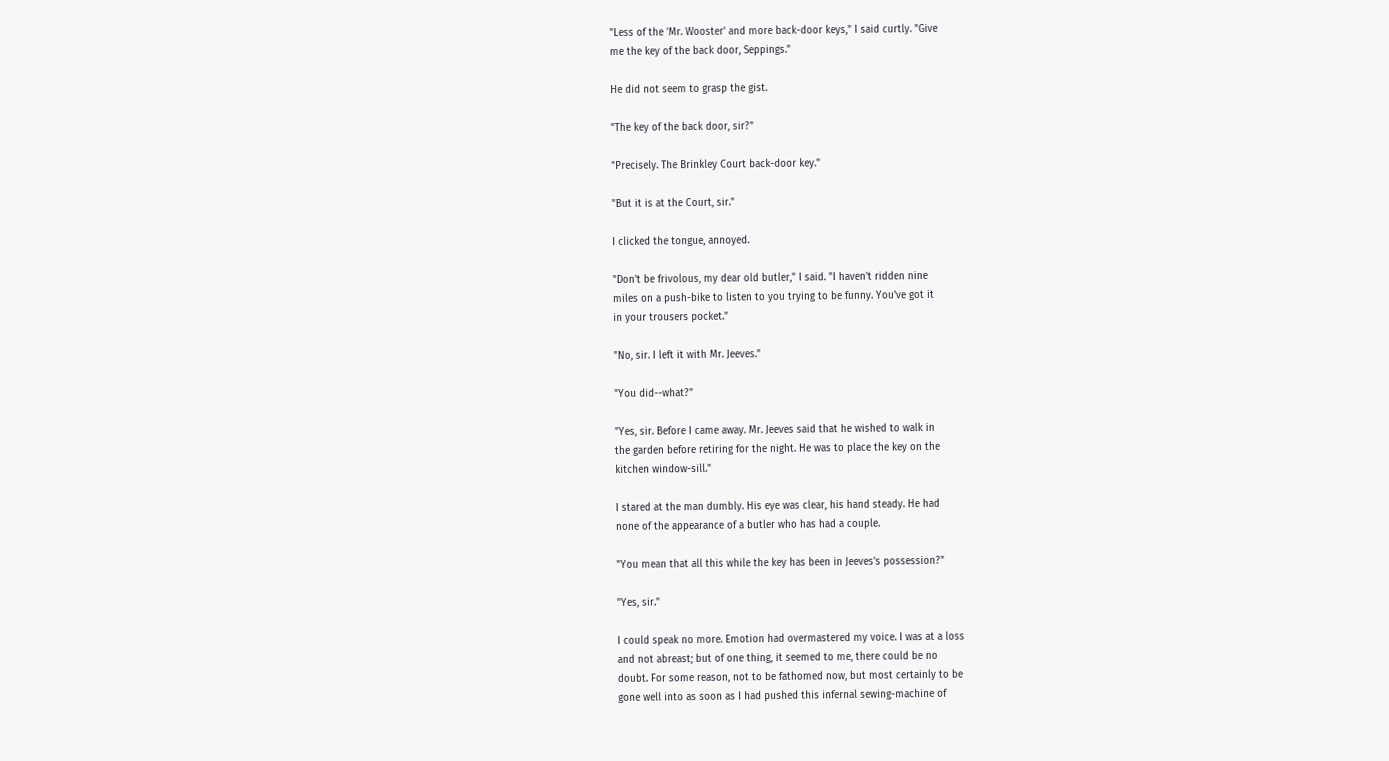"Less of the 'Mr. Wooster' and more back-door keys," I said curtly. "Give
me the key of the back door, Seppings."

He did not seem to grasp the gist.

"The key of the back door, sir?"

"Precisely. The Brinkley Court back-door key."

"But it is at the Court, sir."

I clicked the tongue, annoyed.

"Don't be frivolous, my dear old butler," I said. "I haven't ridden nine
miles on a push-bike to listen to you trying to be funny. You've got it
in your trousers pocket."

"No, sir. I left it with Mr. Jeeves."

"You did--what?"

"Yes, sir. Before I came away. Mr. Jeeves said that he wished to walk in
the garden before retiring for the night. He was to place the key on the
kitchen window-sill."

I stared at the man dumbly. His eye was clear, his hand steady. He had
none of the appearance of a butler who has had a couple.

"You mean that all this while the key has been in Jeeves's possession?"

"Yes, sir."

I could speak no more. Emotion had overmastered my voice. I was at a loss
and not abreast; but of one thing, it seemed to me, there could be no
doubt. For some reason, not to be fathomed now, but most certainly to be
gone well into as soon as I had pushed this infernal sewing-machine of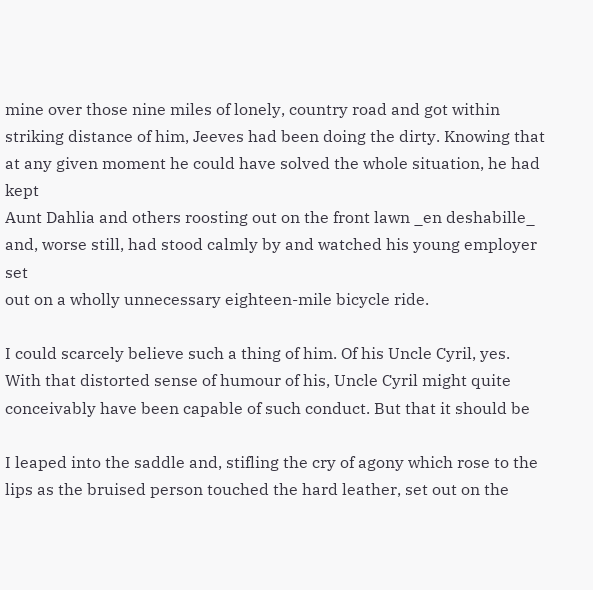mine over those nine miles of lonely, country road and got within
striking distance of him, Jeeves had been doing the dirty. Knowing that
at any given moment he could have solved the whole situation, he had kept
Aunt Dahlia and others roosting out on the front lawn _en deshabille_
and, worse still, had stood calmly by and watched his young employer set
out on a wholly unnecessary eighteen-mile bicycle ride.

I could scarcely believe such a thing of him. Of his Uncle Cyril, yes.
With that distorted sense of humour of his, Uncle Cyril might quite
conceivably have been capable of such conduct. But that it should be

I leaped into the saddle and, stifling the cry of agony which rose to the
lips as the bruised person touched the hard leather, set out on the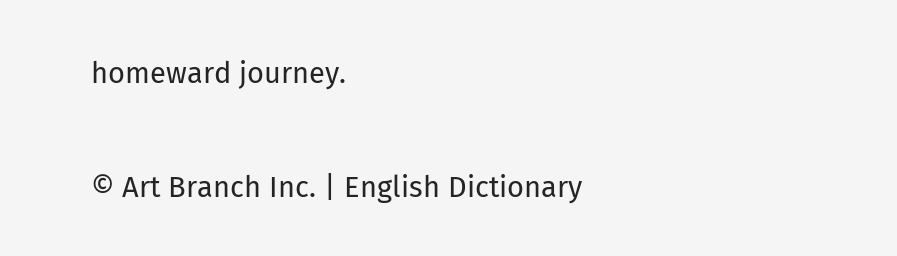homeward journey.

© Art Branch Inc. | English Dictionary